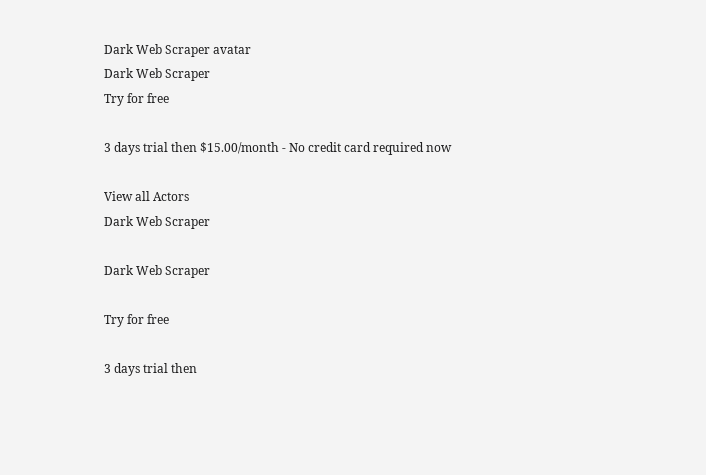Dark Web Scraper avatar
Dark Web Scraper
Try for free

3 days trial then $15.00/month - No credit card required now

View all Actors
Dark Web Scraper

Dark Web Scraper

Try for free

3 days trial then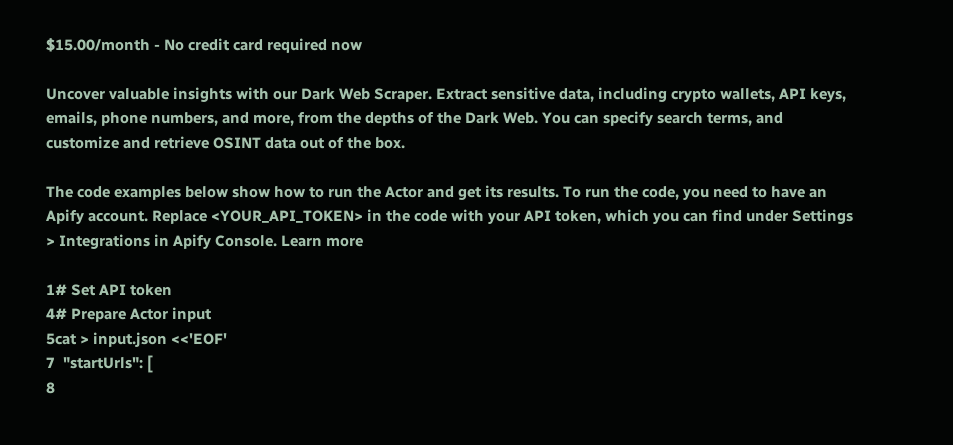$15.00/month - No credit card required now

Uncover valuable insights with our Dark Web Scraper. Extract sensitive data, including crypto wallets, API keys, emails, phone numbers, and more, from the depths of the Dark Web. You can specify search terms, and customize and retrieve OSINT data out of the box.

The code examples below show how to run the Actor and get its results. To run the code, you need to have an Apify account. Replace <YOUR_API_TOKEN> in the code with your API token, which you can find under Settings > Integrations in Apify Console. Learn more

1# Set API token
4# Prepare Actor input
5cat > input.json <<'EOF'
7  "startUrls": [
8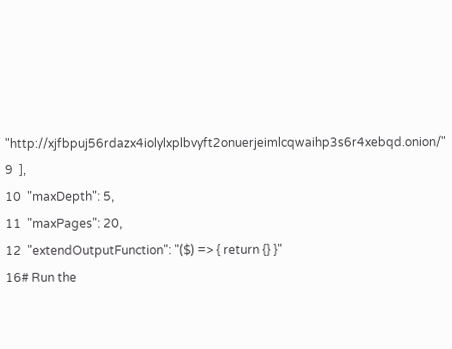"http://xjfbpuj56rdazx4iolylxplbvyft2onuerjeimlcqwaihp3s6r4xebqd.onion/"
9  ],
10  "maxDepth": 5,
11  "maxPages": 20,
12  "extendOutputFunction": "($) => { return {} }"
16# Run the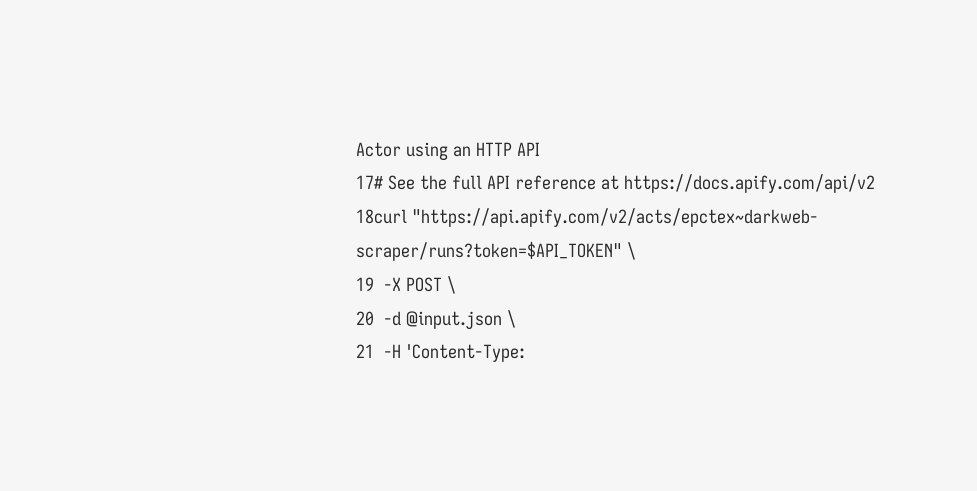Actor using an HTTP API
17# See the full API reference at https://docs.apify.com/api/v2
18curl "https://api.apify.com/v2/acts/epctex~darkweb-scraper/runs?token=$API_TOKEN" \
19  -X POST \
20  -d @input.json \
21  -H 'Content-Type: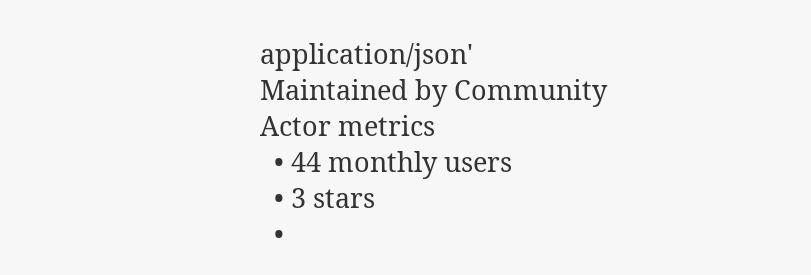application/json'
Maintained by Community
Actor metrics
  • 44 monthly users
  • 3 stars
  •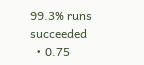99.3% runs succeeded
  • 0.75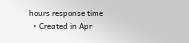hours response time
  • Created in Apr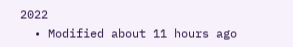2022
  • Modified about 11 hours ago